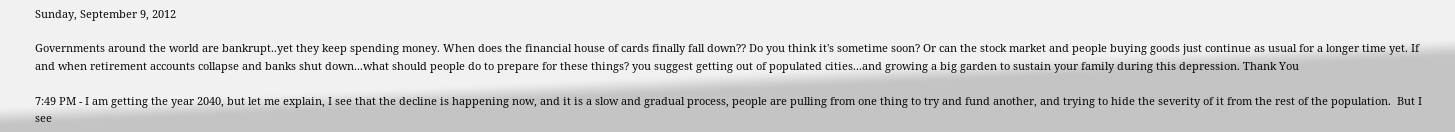Sunday, September 9, 2012

Governments around the world are bankrupt..yet they keep spending money. When does the financial house of cards finally fall down?? Do you think it's sometime soon? Or can the stock market and people buying goods just continue as usual for a longer time yet. If and when retirement accounts collapse and banks shut down...what should people do to prepare for these things? you suggest getting out of populated cities...and growing a big garden to sustain your family during this depression. Thank You

7:49 PM - I am getting the year 2040, but let me explain, I see that the decline is happening now, and it is a slow and gradual process, people are pulling from one thing to try and fund another, and trying to hide the severity of it from the rest of the population.  But I see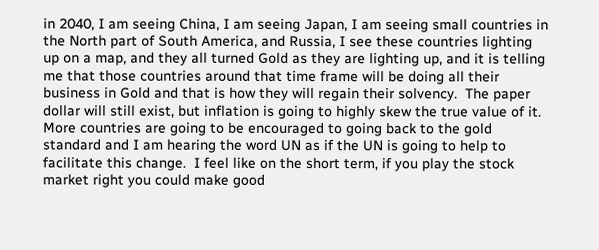in 2040, I am seeing China, I am seeing Japan, I am seeing small countries in the North part of South America, and Russia, I see these countries lighting up on a map, and they all turned Gold as they are lighting up, and it is telling me that those countries around that time frame will be doing all their business in Gold and that is how they will regain their solvency.  The paper dollar will still exist, but inflation is going to highly skew the true value of it.  More countries are going to be encouraged to going back to the gold standard and I am hearing the word UN as if the UN is going to help to facilitate this change.  I feel like on the short term, if you play the stock market right you could make good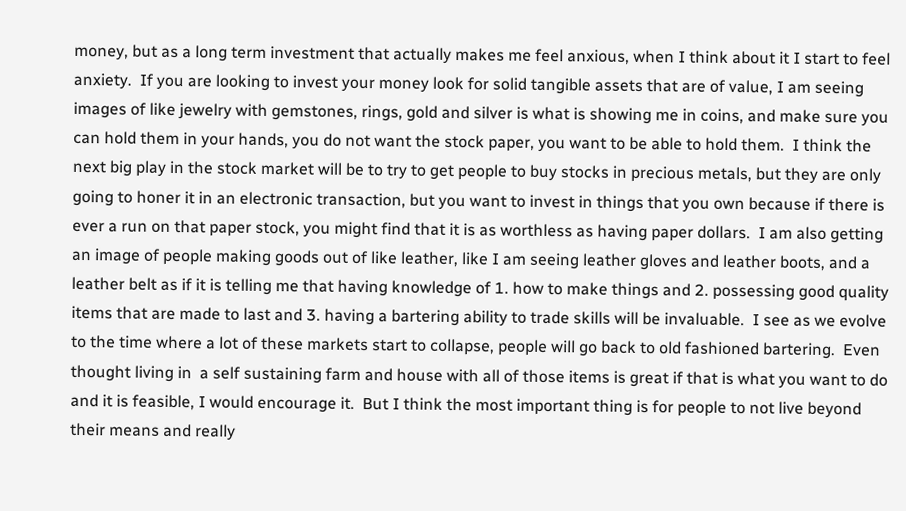money, but as a long term investment that actually makes me feel anxious, when I think about it I start to feel anxiety.  If you are looking to invest your money look for solid tangible assets that are of value, I am seeing images of like jewelry with gemstones, rings, gold and silver is what is showing me in coins, and make sure you can hold them in your hands, you do not want the stock paper, you want to be able to hold them.  I think the next big play in the stock market will be to try to get people to buy stocks in precious metals, but they are only going to honer it in an electronic transaction, but you want to invest in things that you own because if there is ever a run on that paper stock, you might find that it is as worthless as having paper dollars.  I am also getting an image of people making goods out of like leather, like I am seeing leather gloves and leather boots, and a leather belt as if it is telling me that having knowledge of 1. how to make things and 2. possessing good quality items that are made to last and 3. having a bartering ability to trade skills will be invaluable.  I see as we evolve to the time where a lot of these markets start to collapse, people will go back to old fashioned bartering.  Even thought living in  a self sustaining farm and house with all of those items is great if that is what you want to do and it is feasible, I would encourage it.  But I think the most important thing is for people to not live beyond their means and really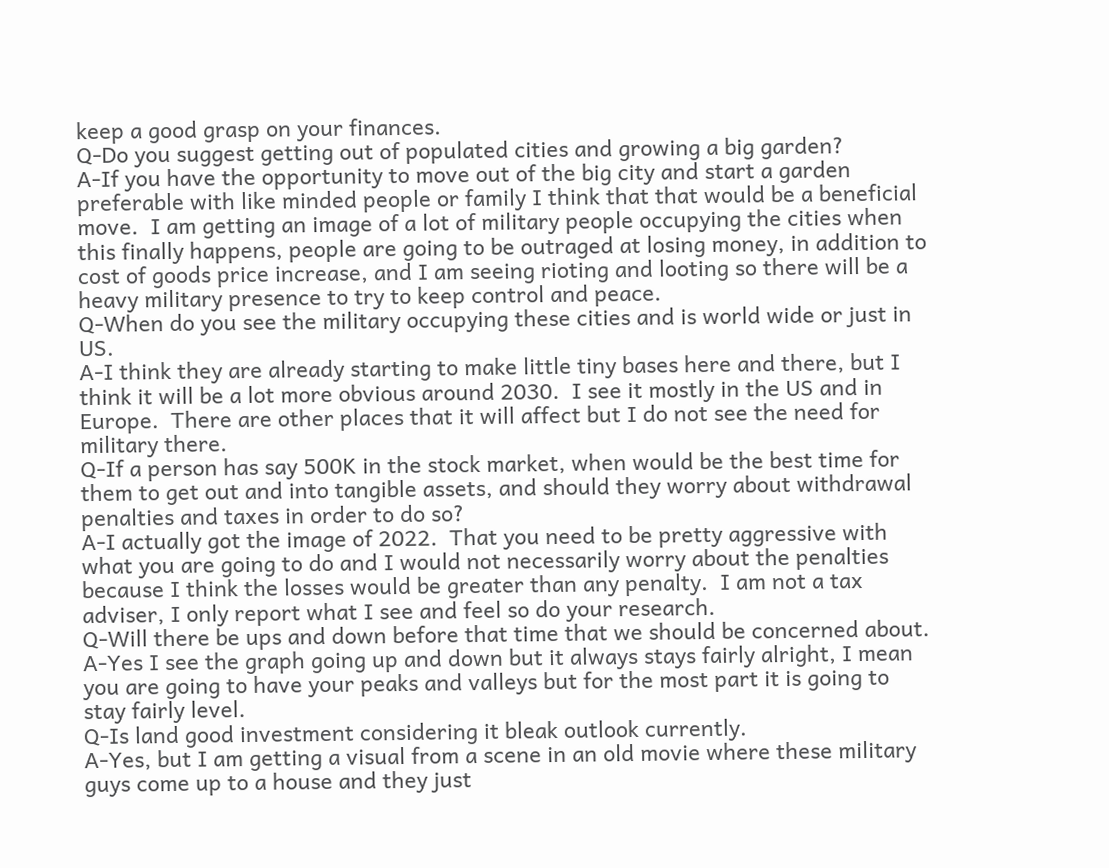keep a good grasp on your finances.
Q-Do you suggest getting out of populated cities and growing a big garden?
A-If you have the opportunity to move out of the big city and start a garden preferable with like minded people or family I think that that would be a beneficial move.  I am getting an image of a lot of military people occupying the cities when this finally happens, people are going to be outraged at losing money, in addition to cost of goods price increase, and I am seeing rioting and looting so there will be a heavy military presence to try to keep control and peace.
Q-When do you see the military occupying these cities and is world wide or just in US.
A-I think they are already starting to make little tiny bases here and there, but I think it will be a lot more obvious around 2030.  I see it mostly in the US and in Europe.  There are other places that it will affect but I do not see the need for military there.
Q-If a person has say 500K in the stock market, when would be the best time for them to get out and into tangible assets, and should they worry about withdrawal penalties and taxes in order to do so?
A-I actually got the image of 2022.  That you need to be pretty aggressive with what you are going to do and I would not necessarily worry about the penalties because I think the losses would be greater than any penalty.  I am not a tax adviser, I only report what I see and feel so do your research.
Q-Will there be ups and down before that time that we should be concerned about.
A-Yes I see the graph going up and down but it always stays fairly alright, I mean you are going to have your peaks and valleys but for the most part it is going to stay fairly level.
Q-Is land good investment considering it bleak outlook currently.
A-Yes, but I am getting a visual from a scene in an old movie where these military guys come up to a house and they just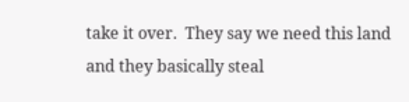take it over.  They say we need this land and they basically steal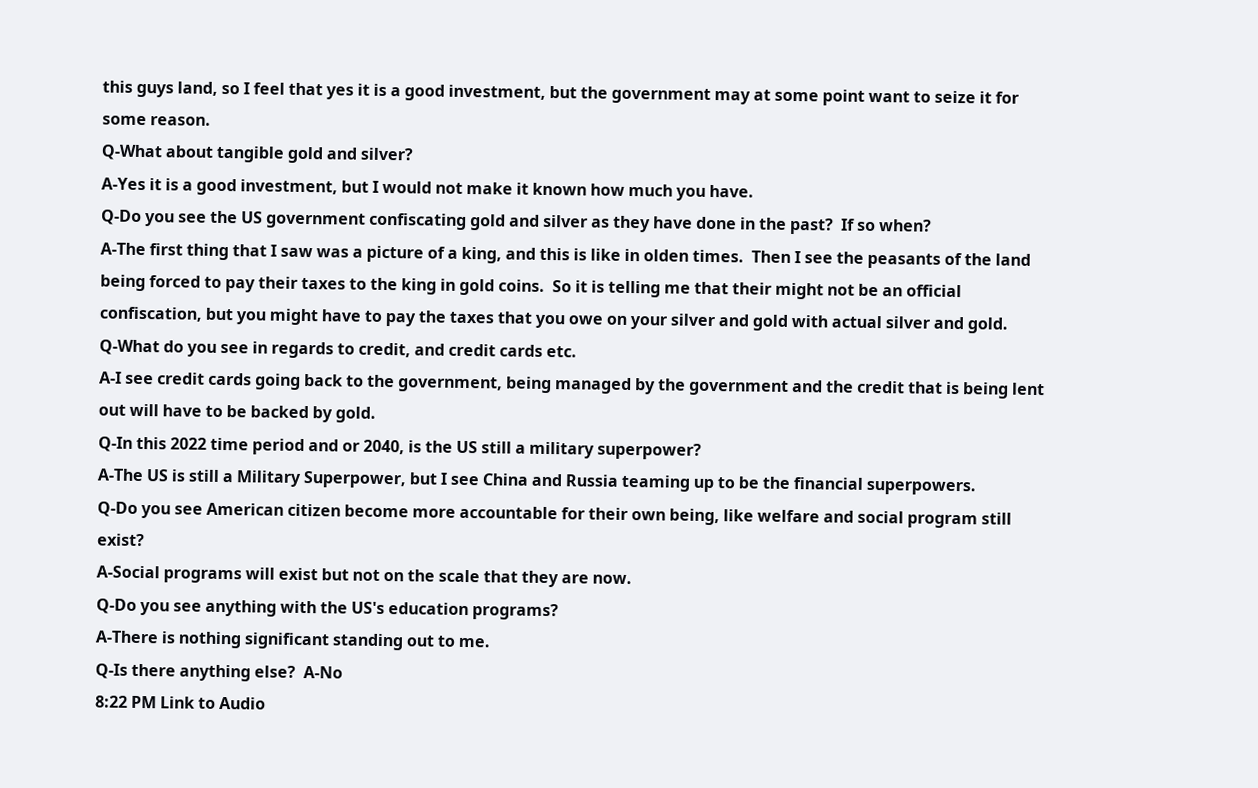this guys land, so I feel that yes it is a good investment, but the government may at some point want to seize it for some reason.
Q-What about tangible gold and silver?
A-Yes it is a good investment, but I would not make it known how much you have.
Q-Do you see the US government confiscating gold and silver as they have done in the past?  If so when?
A-The first thing that I saw was a picture of a king, and this is like in olden times.  Then I see the peasants of the land being forced to pay their taxes to the king in gold coins.  So it is telling me that their might not be an official confiscation, but you might have to pay the taxes that you owe on your silver and gold with actual silver and gold.
Q-What do you see in regards to credit, and credit cards etc.
A-I see credit cards going back to the government, being managed by the government and the credit that is being lent out will have to be backed by gold.
Q-In this 2022 time period and or 2040, is the US still a military superpower?
A-The US is still a Military Superpower, but I see China and Russia teaming up to be the financial superpowers.
Q-Do you see American citizen become more accountable for their own being, like welfare and social program still exist?
A-Social programs will exist but not on the scale that they are now.
Q-Do you see anything with the US's education programs?
A-There is nothing significant standing out to me.
Q-Is there anything else?  A-No
8:22 PM Link to Audio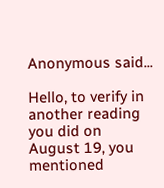Anonymous said...

Hello, to verify in another reading you did on August 19, you mentioned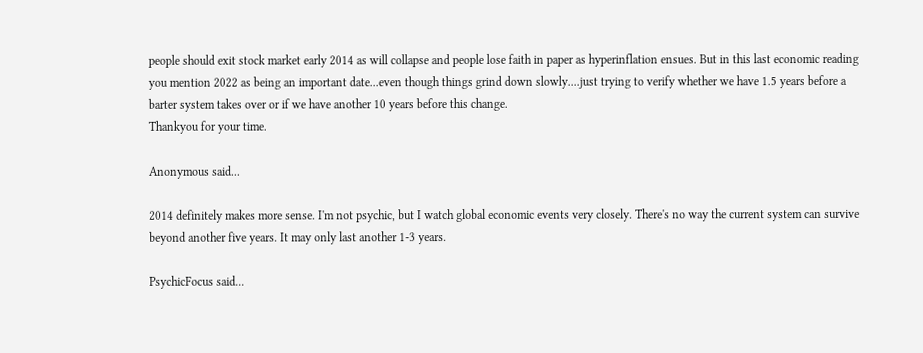people should exit stock market early 2014 as will collapse and people lose faith in paper as hyperinflation ensues. But in this last economic reading you mention 2022 as being an important date...even though things grind down slowly....just trying to verify whether we have 1.5 years before a barter system takes over or if we have another 10 years before this change.
Thankyou for your time.

Anonymous said...

2014 definitely makes more sense. I'm not psychic, but I watch global economic events very closely. There's no way the current system can survive beyond another five years. It may only last another 1-3 years.

PsychicFocus said...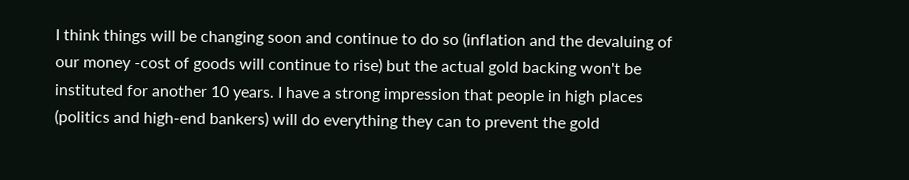I think things will be changing soon and continue to do so (inflation and the devaluing of our money -cost of goods will continue to rise) but the actual gold backing won't be instituted for another 10 years. I have a strong impression that people in high places (politics and high-end bankers) will do everything they can to prevent the gold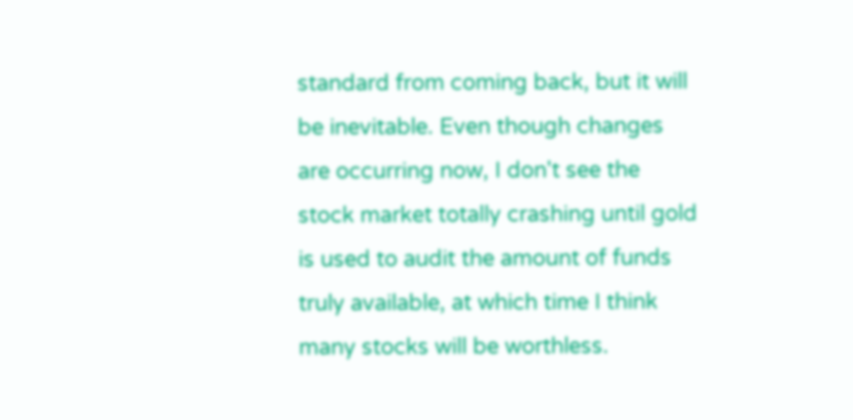standard from coming back, but it will be inevitable. Even though changes are occurring now, I don't see the stock market totally crashing until gold is used to audit the amount of funds truly available, at which time I think many stocks will be worthless.